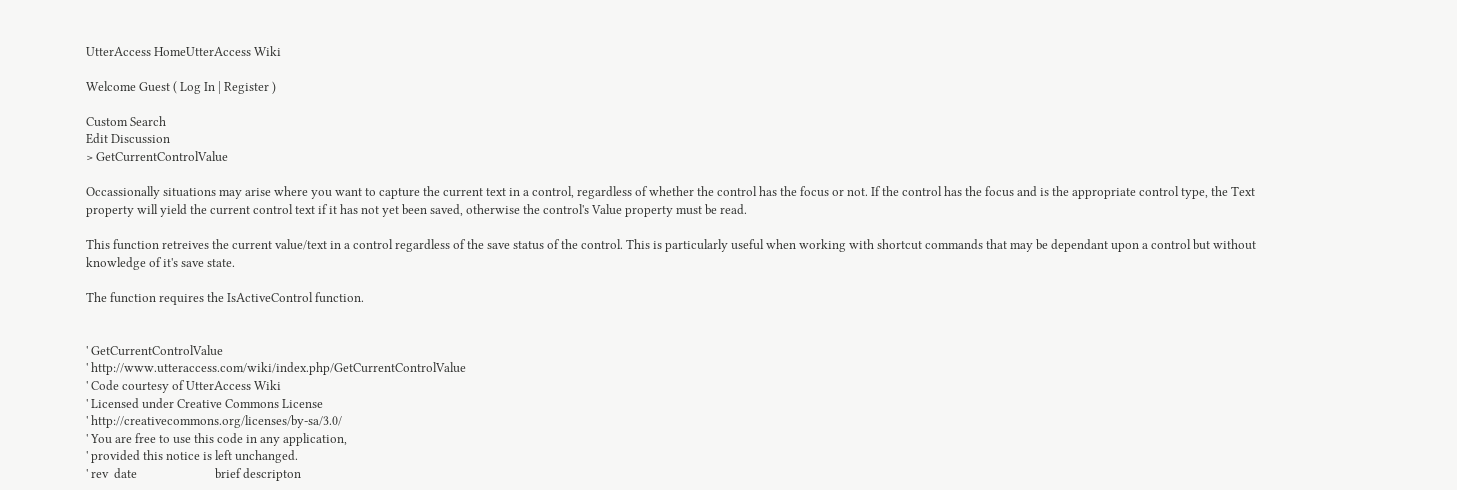UtterAccess HomeUtterAccess Wiki

Welcome Guest ( Log In | Register )

Custom Search
Edit Discussion
> GetCurrentControlValue

Occassionally situations may arise where you want to capture the current text in a control, regardless of whether the control has the focus or not. If the control has the focus and is the appropriate control type, the Text property will yield the current control text if it has not yet been saved, otherwise the control's Value property must be read.

This function retreives the current value/text in a control regardless of the save status of the control. This is particularly useful when working with shortcut commands that may be dependant upon a control but without knowledge of it's save state.

The function requires the IsActiveControl function.


' GetCurrentControlValue
' http://www.utteraccess.com/wiki/index.php/GetCurrentControlValue
' Code courtesy of UtterAccess Wiki
' Licensed under Creative Commons License
' http://creativecommons.org/licenses/by-sa/3.0/
' You are free to use this code in any application,
' provided this notice is left unchanged.
' rev  date                          brief descripton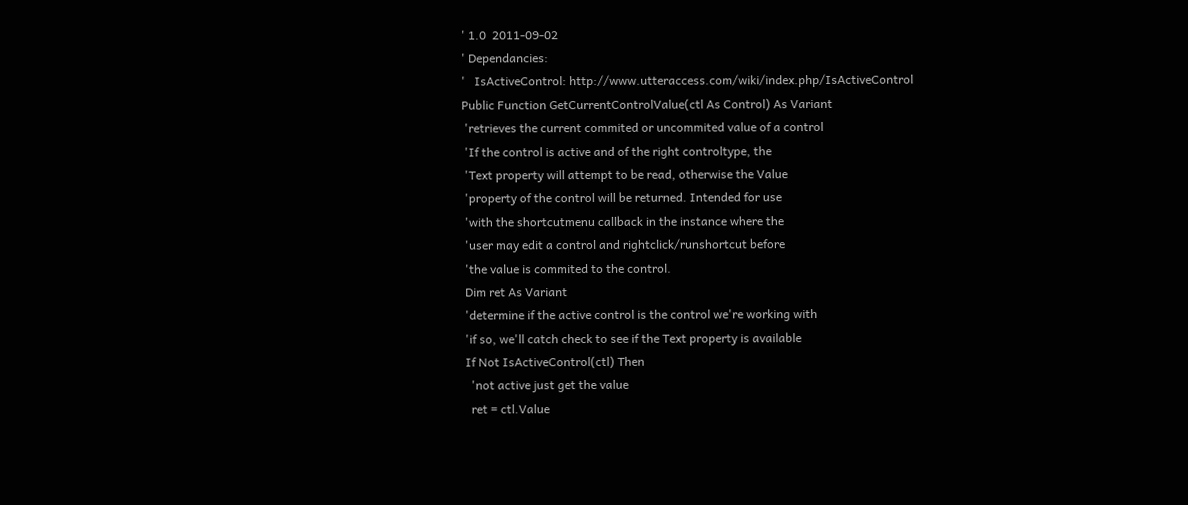' 1.0  2011-09-02
' Dependancies:
'   IsActiveControl: http://www.utteraccess.com/wiki/index.php/IsActiveControl
Public Function GetCurrentControlValue(ctl As Control) As Variant
 'retrieves the current commited or uncommited value of a control
 'If the control is active and of the right controltype, the
 'Text property will attempt to be read, otherwise the Value
 'property of the control will be returned. Intended for use
 'with the shortcutmenu callback in the instance where the
 'user may edit a control and rightclick/runshortcut before
 'the value is commited to the control.
 Dim ret As Variant
 'determine if the active control is the control we're working with
 'if so, we'll catch check to see if the Text property is available
 If Not IsActiveControl(ctl) Then
   'not active just get the value
   ret = ctl.Value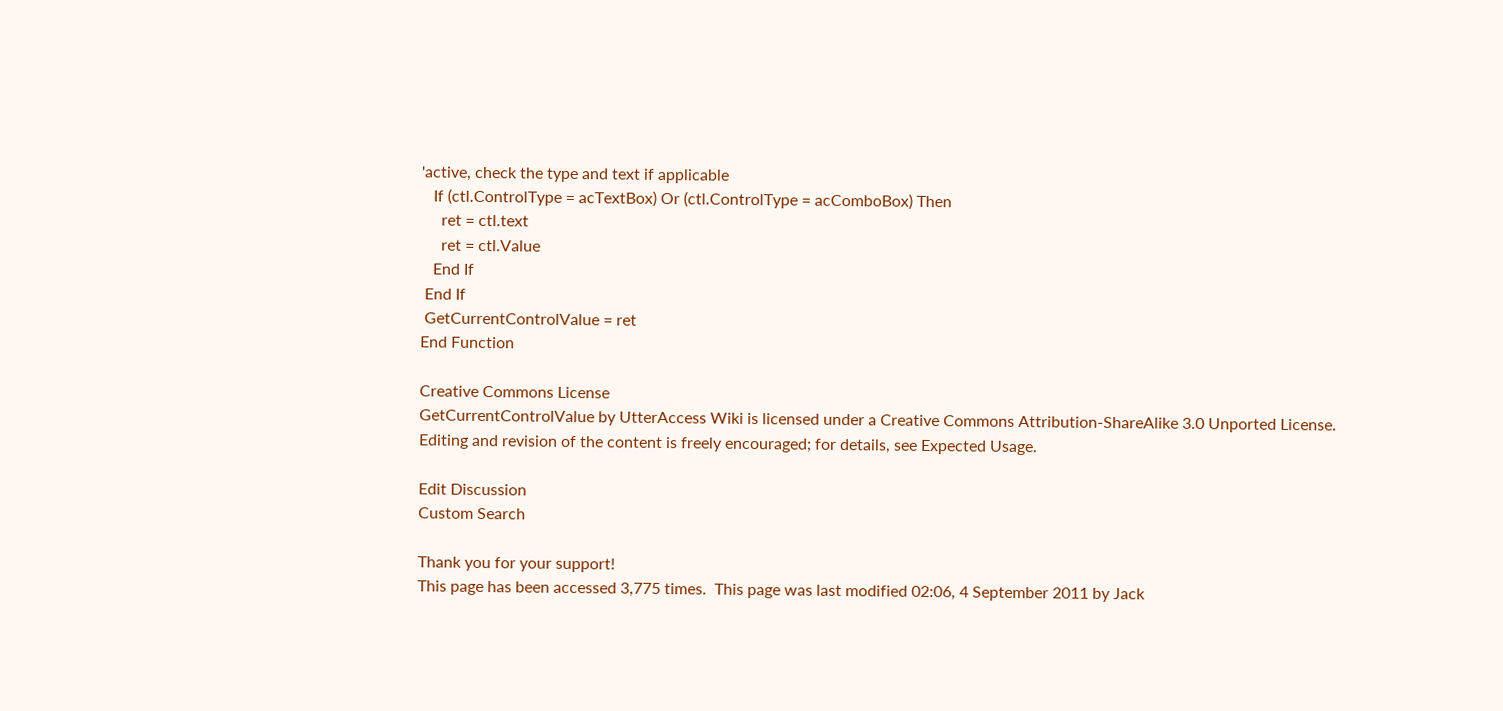'active, check the type and text if applicable
   If (ctl.ControlType = acTextBox) Or (ctl.ControlType = acComboBox) Then
     ret = ctl.text
     ret = ctl.Value
   End If
 End If
 GetCurrentControlValue = ret
End Function

Creative Commons License
GetCurrentControlValue by UtterAccess Wiki is licensed under a Creative Commons Attribution-ShareAlike 3.0 Unported License.
Editing and revision of the content is freely encouraged; for details, see Expected Usage.

Edit Discussion
Custom Search

Thank you for your support!
This page has been accessed 3,775 times.  This page was last modified 02:06, 4 September 2011 by Jack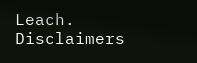Leach.   Disclaimers